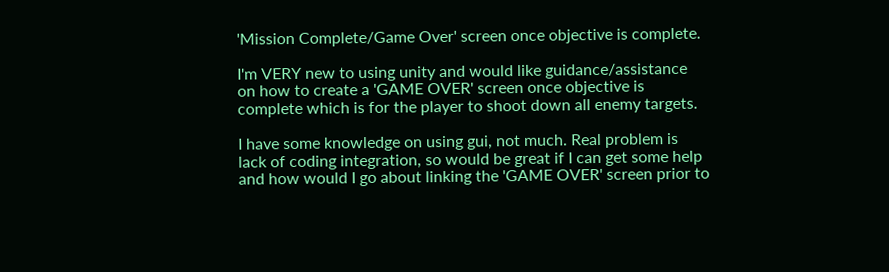'Mission Complete/Game Over' screen once objective is complete.

I'm VERY new to using unity and would like guidance/assistance on how to create a 'GAME OVER' screen once objective is complete which is for the player to shoot down all enemy targets.

I have some knowledge on using gui, not much. Real problem is lack of coding integration, so would be great if I can get some help and how would I go about linking the 'GAME OVER' screen prior to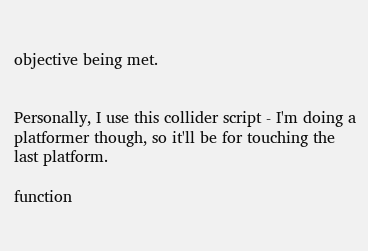objective being met.


Personally, I use this collider script - I'm doing a platformer though, so it'll be for touching the last platform.

function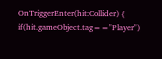OnTriggerEnter(hit:Collider) { if(hit.gameObject.tag=="Player")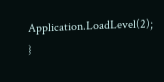Application.LoadLevel(2); }